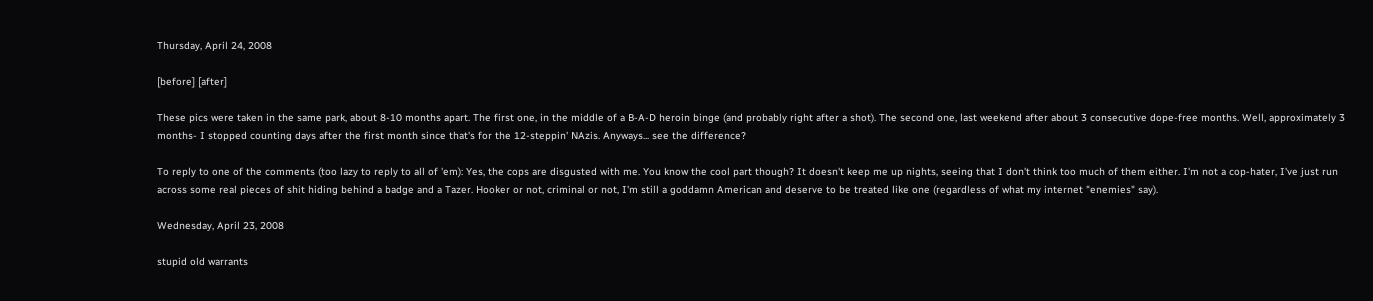Thursday, April 24, 2008

[before] [after]

These pics were taken in the same park, about 8-10 months apart. The first one, in the middle of a B-A-D heroin binge (and probably right after a shot). The second one, last weekend after about 3 consecutive dope-free months. Well, approximately 3 months- I stopped counting days after the first month since that's for the 12-steppin' NAzis. Anyways... see the difference?

To reply to one of the comments (too lazy to reply to all of 'em): Yes, the cops are disgusted with me. You know the cool part though? It doesn't keep me up nights, seeing that I don't think too much of them either. I'm not a cop-hater, I've just run across some real pieces of shit hiding behind a badge and a Tazer. Hooker or not, criminal or not, I'm still a goddamn American and deserve to be treated like one (regardless of what my internet "enemies" say).

Wednesday, April 23, 2008

stupid old warrants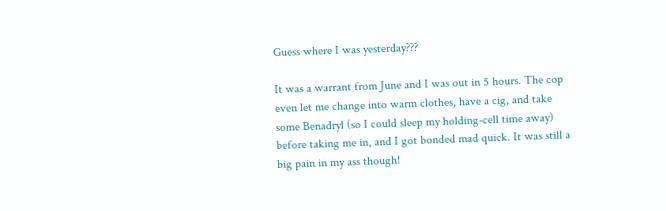Guess where I was yesterday???

It was a warrant from June and I was out in 5 hours. The cop even let me change into warm clothes, have a cig, and take some Benadryl (so I could sleep my holding-cell time away) before taking me in, and I got bonded mad quick. It was still a big pain in my ass though!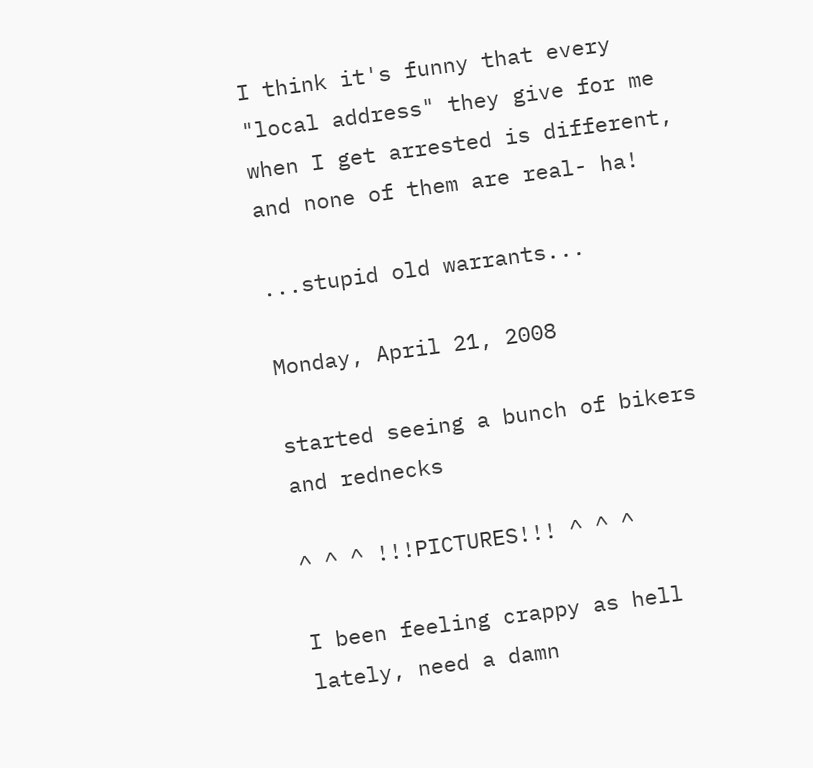I think it's funny that every "local address" they give for me when I get arrested is different, and none of them are real- ha!

...stupid old warrants...

Monday, April 21, 2008

started seeing a bunch of bikers and rednecks

^ ^ ^ !!!PICTURES!!! ^ ^ ^

I been feeling crappy as hell lately, need a damn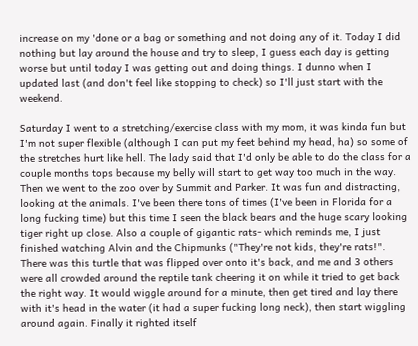increase on my 'done or a bag or something and not doing any of it. Today I did nothing but lay around the house and try to sleep, I guess each day is getting worse but until today I was getting out and doing things. I dunno when I updated last (and don't feel like stopping to check) so I'll just start with the weekend.

Saturday I went to a stretching/exercise class with my mom, it was kinda fun but I'm not super flexible (although I can put my feet behind my head, ha) so some of the stretches hurt like hell. The lady said that I'd only be able to do the class for a couple months tops because my belly will start to get way too much in the way. Then we went to the zoo over by Summit and Parker. It was fun and distracting, looking at the animals. I've been there tons of times (I've been in Florida for a long fucking time) but this time I seen the black bears and the huge scary looking tiger right up close. Also a couple of gigantic rats- which reminds me, I just finished watching Alvin and the Chipmunks ("They're not kids, they're rats!". There was this turtle that was flipped over onto it's back, and me and 3 others were all crowded around the reptile tank cheering it on while it tried to get back the right way. It would wiggle around for a minute, then get tired and lay there with it's head in the water (it had a super fucking long neck), then start wiggling around again. Finally it righted itself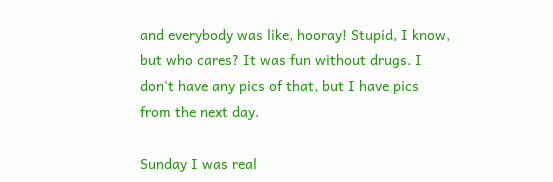and everybody was like, hooray! Stupid, I know, but who cares? It was fun without drugs. I don't have any pics of that, but I have pics from the next day.

Sunday I was real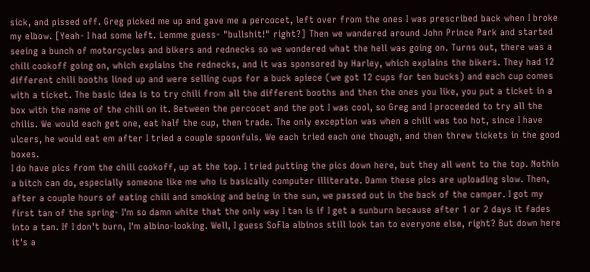sick, and pissed off. Greg picked me up and gave me a percocet, left over from the ones I was prescribed back when I broke my elbow. [Yeah- I had some left. Lemme guess- "bullshit!" right?] Then we wandered around John Prince Park and started seeing a bunch of motorcycles and bikers and rednecks so we wondered what the hell was going on. Turns out, there was a chili cookoff going on, which explains the rednecks, and it was sponsored by Harley, which explains the bikers. They had 12 different chili booths lined up and were selling cups for a buck apiece (we got 12 cups for ten bucks) and each cup comes with a ticket. The basic idea is to try chili from all the different booths and then the ones you like, you put a ticket in a box with the name of the chili on it. Between the percocet and the pot I was cool, so Greg and I proceeded to try all the chilis. We would each get one, eat half the cup, then trade. The only exception was when a chili was too hot, since I have ulcers, he would eat em after I tried a couple spoonfuls. We each tried each one though, and then threw tickets in the good boxes.
I do have pics from the chili cookoff, up at the top. I tried putting the pics down here, but they all went to the top. Nothin a bitch can do, especially someone like me who is basically computer illiterate. Damn these pics are uploading slow. Then, after a couple hours of eating chili and smoking and being in the sun, we passed out in the back of the camper. I got my first tan of the spring- I'm so damn white that the only way I tan is if I get a sunburn because after 1 or 2 days it fades into a tan. If I don't burn, I'm albino-looking. Well, I guess SoFla albinos still look tan to everyone else, right? But down here it's a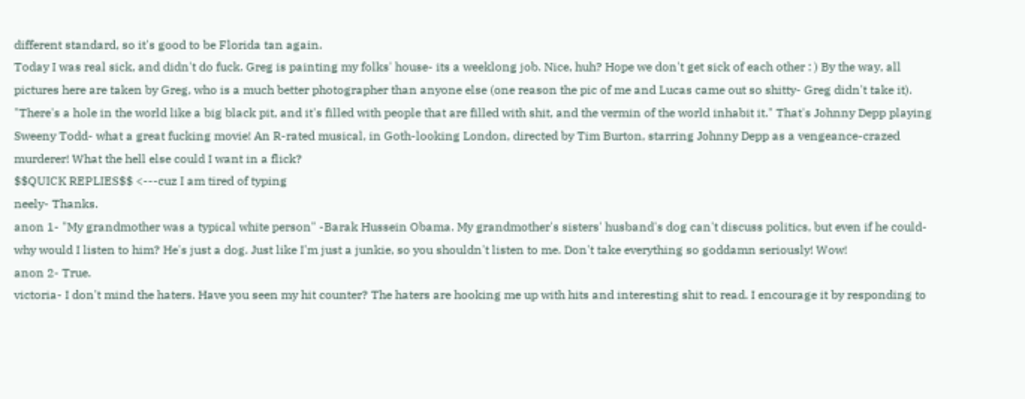different standard, so it's good to be Florida tan again.
Today I was real sick, and didn't do fuck. Greg is painting my folks' house- its a weeklong job. Nice, huh? Hope we don't get sick of each other : ) By the way, all pictures here are taken by Greg, who is a much better photographer than anyone else (one reason the pic of me and Lucas came out so shitty- Greg didn't take it).
"There's a hole in the world like a big black pit, and it's filled with people that are filled with shit, and the vermin of the world inhabit it." That's Johnny Depp playing Sweeny Todd- what a great fucking movie! An R-rated musical, in Goth-looking London, directed by Tim Burton, starring Johnny Depp as a vengeance-crazed murderer! What the hell else could I want in a flick?
$$QUICK REPLIES$$ <---cuz I am tired of typing
neely- Thanks.
anon 1- "My grandmother was a typical white person" -Barak Hussein Obama. My grandmother's sisters' husband's dog can't discuss politics, but even if he could- why would I listen to him? He's just a dog. Just like I'm just a junkie, so you shouldn't listen to me. Don't take everything so goddamn seriously! Wow!
anon 2- True.
victoria- I don't mind the haters. Have you seen my hit counter? The haters are hooking me up with hits and interesting shit to read. I encourage it by responding to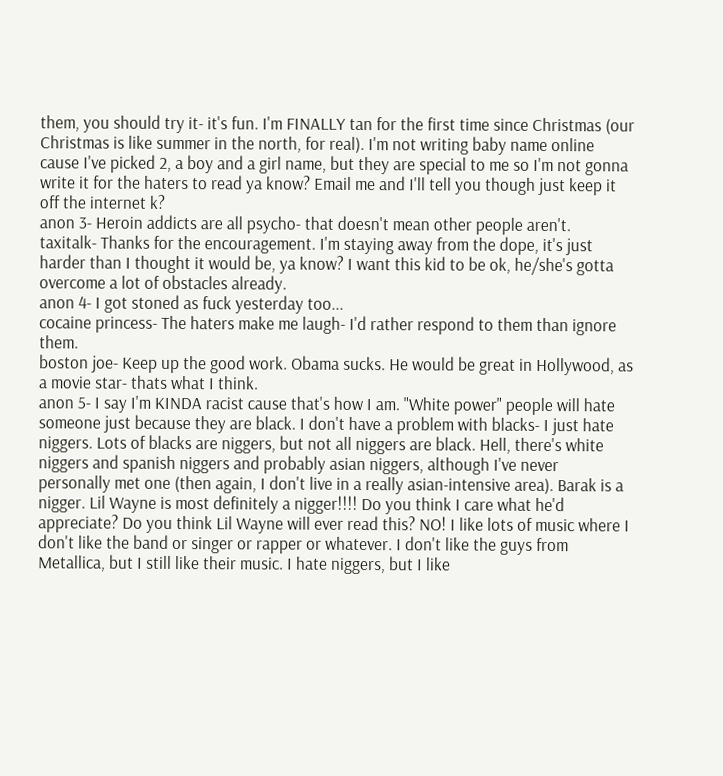them, you should try it- it's fun. I'm FINALLY tan for the first time since Christmas (our Christmas is like summer in the north, for real). I'm not writing baby name online cause I've picked 2, a boy and a girl name, but they are special to me so I'm not gonna write it for the haters to read ya know? Email me and I'll tell you though just keep it off the internet k?
anon 3- Heroin addicts are all psycho- that doesn't mean other people aren't.
taxitalk- Thanks for the encouragement. I'm staying away from the dope, it's just harder than I thought it would be, ya know? I want this kid to be ok, he/she's gotta overcome a lot of obstacles already.
anon 4- I got stoned as fuck yesterday too...
cocaine princess- The haters make me laugh- I'd rather respond to them than ignore them.
boston joe- Keep up the good work. Obama sucks. He would be great in Hollywood, as a movie star- thats what I think.
anon 5- I say I'm KINDA racist cause that's how I am. "White power" people will hate someone just because they are black. I don't have a problem with blacks- I just hate niggers. Lots of blacks are niggers, but not all niggers are black. Hell, there's white niggers and spanish niggers and probably asian niggers, although I've never personally met one (then again, I don't live in a really asian-intensive area). Barak is a nigger. Lil Wayne is most definitely a nigger!!!! Do you think I care what he'd appreciate? Do you think Lil Wayne will ever read this? NO! I like lots of music where I don't like the band or singer or rapper or whatever. I don't like the guys from Metallica, but I still like their music. I hate niggers, but I like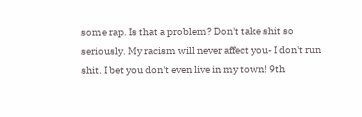some rap. Is that a problem? Don't take shit so seriously. My racism will never affect you- I don't run shit. I bet you don't even live in my town! 9th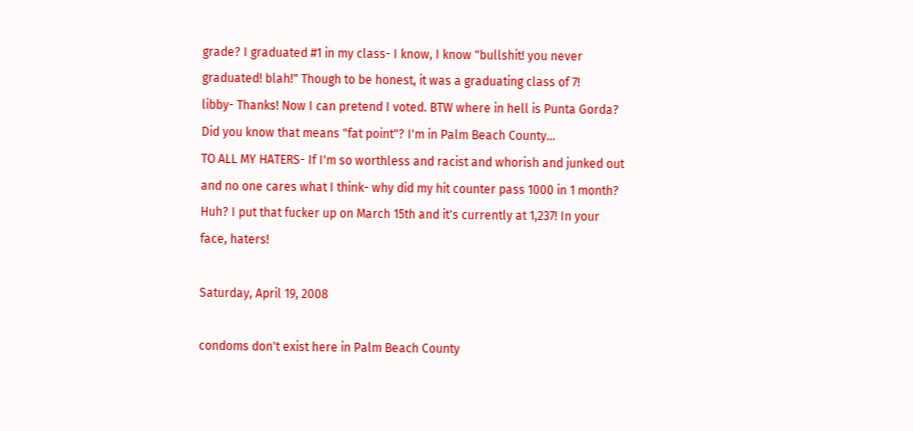grade? I graduated #1 in my class- I know, I know "bullshit! you never graduated! blah!" Though to be honest, it was a graduating class of 7!
libby- Thanks! Now I can pretend I voted. BTW where in hell is Punta Gorda? Did you know that means "fat point"? I'm in Palm Beach County...
TO ALL MY HATERS- If I'm so worthless and racist and whorish and junked out and no one cares what I think- why did my hit counter pass 1000 in 1 month? Huh? I put that fucker up on March 15th and it's currently at 1,237! In your face, haters!

Saturday, April 19, 2008

condoms don't exist here in Palm Beach County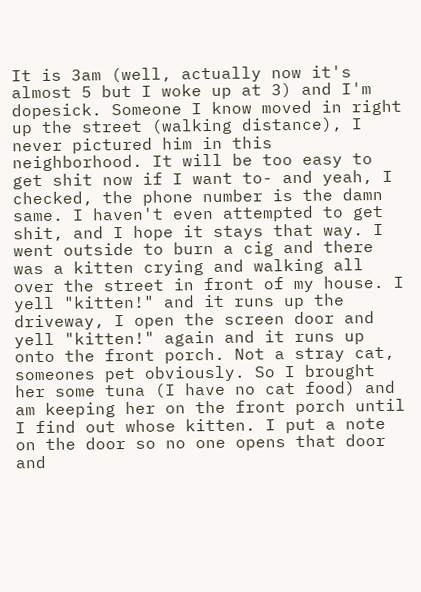It is 3am (well, actually now it's almost 5 but I woke up at 3) and I'm dopesick. Someone I know moved in right up the street (walking distance), I never pictured him in this neighborhood. It will be too easy to get shit now if I want to- and yeah, I checked, the phone number is the damn same. I haven't even attempted to get shit, and I hope it stays that way. I went outside to burn a cig and there was a kitten crying and walking all over the street in front of my house. I yell "kitten!" and it runs up the driveway, I open the screen door and yell "kitten!" again and it runs up onto the front porch. Not a stray cat, someones pet obviously. So I brought her some tuna (I have no cat food) and am keeping her on the front porch until I find out whose kitten. I put a note on the door so no one opens that door and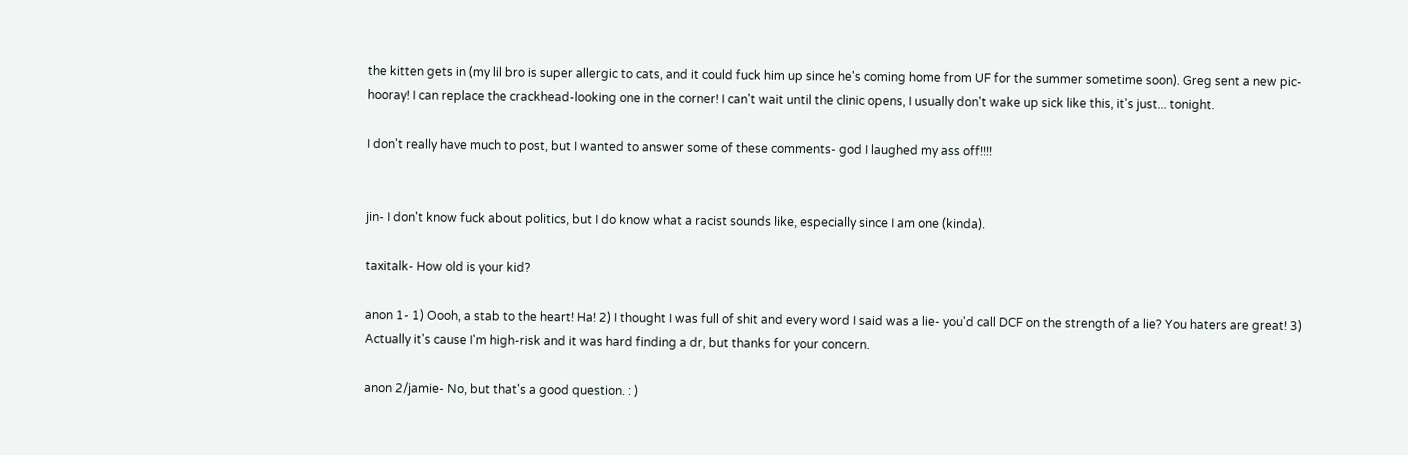the kitten gets in (my lil bro is super allergic to cats, and it could fuck him up since he's coming home from UF for the summer sometime soon). Greg sent a new pic- hooray! I can replace the crackhead-looking one in the corner! I can't wait until the clinic opens, I usually don't wake up sick like this, it's just... tonight.

I don't really have much to post, but I wanted to answer some of these comments- god I laughed my ass off!!!!


jin- I don't know fuck about politics, but I do know what a racist sounds like, especially since I am one (kinda).

taxitalk- How old is your kid?

anon 1- 1) Oooh, a stab to the heart! Ha! 2) I thought I was full of shit and every word I said was a lie- you'd call DCF on the strength of a lie? You haters are great! 3) Actually it's cause I'm high-risk and it was hard finding a dr, but thanks for your concern.

anon 2/jamie- No, but that's a good question. : )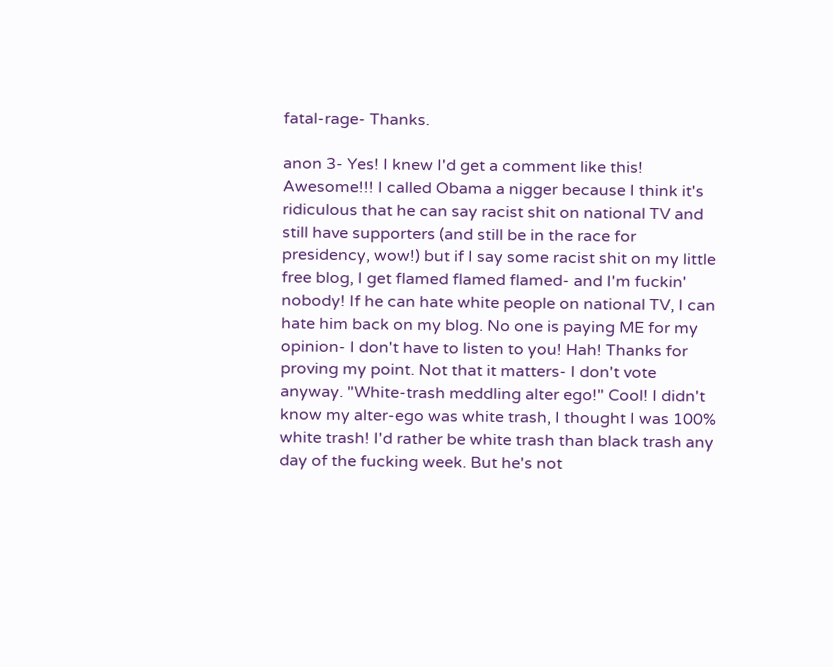fatal-rage- Thanks.

anon 3- Yes! I knew I'd get a comment like this! Awesome!!! I called Obama a nigger because I think it's ridiculous that he can say racist shit on national TV and still have supporters (and still be in the race for presidency, wow!) but if I say some racist shit on my little free blog, I get flamed flamed flamed- and I'm fuckin' nobody! If he can hate white people on national TV, I can hate him back on my blog. No one is paying ME for my opinion- I don't have to listen to you! Hah! Thanks for proving my point. Not that it matters- I don't vote anyway. "White-trash meddling alter ego!" Cool! I didn't know my alter-ego was white trash, I thought I was 100% white trash! I'd rather be white trash than black trash any day of the fucking week. But he's not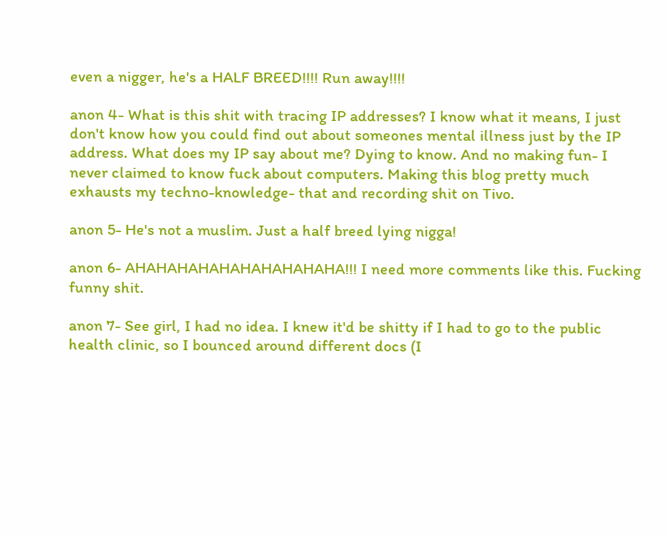even a nigger, he's a HALF BREED!!!! Run away!!!!

anon 4- What is this shit with tracing IP addresses? I know what it means, I just don't know how you could find out about someones mental illness just by the IP address. What does my IP say about me? Dying to know. And no making fun- I never claimed to know fuck about computers. Making this blog pretty much exhausts my techno-knowledge- that and recording shit on Tivo.

anon 5- He's not a muslim. Just a half breed lying nigga!

anon 6- AHAHAHAHAHAHAHAHAHAHA!!! I need more comments like this. Fucking funny shit.

anon 7- See girl, I had no idea. I knew it'd be shitty if I had to go to the public health clinic, so I bounced around different docs (I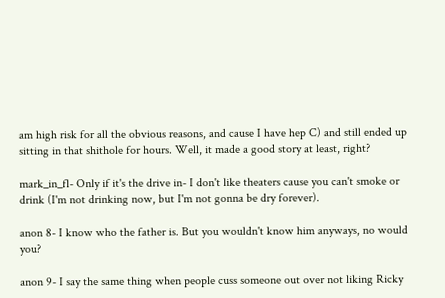am high risk for all the obvious reasons, and cause I have hep C) and still ended up sitting in that shithole for hours. Well, it made a good story at least, right?

mark_in_fl- Only if it's the drive in- I don't like theaters cause you can't smoke or drink (I'm not drinking now, but I'm not gonna be dry forever).

anon 8- I know who the father is. But you wouldn't know him anyways, no would you?

anon 9- I say the same thing when people cuss someone out over not liking Ricky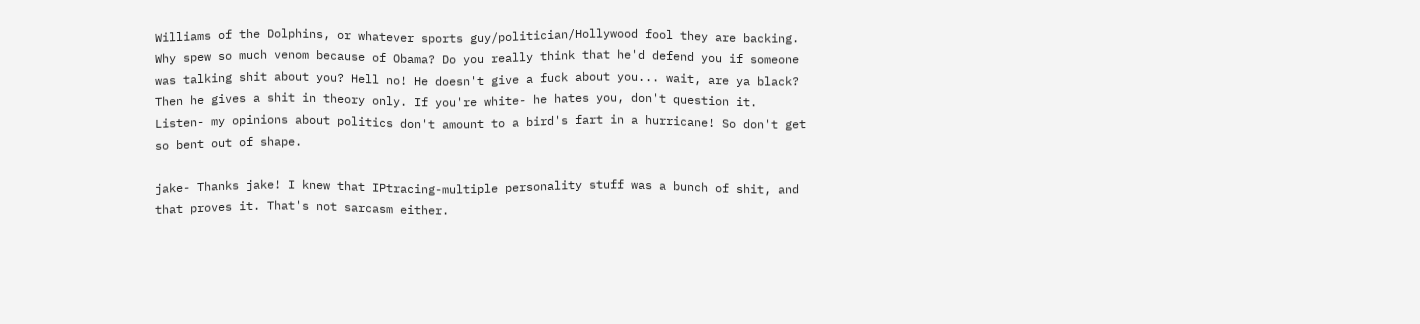Williams of the Dolphins, or whatever sports guy/politician/Hollywood fool they are backing. Why spew so much venom because of Obama? Do you really think that he'd defend you if someone was talking shit about you? Hell no! He doesn't give a fuck about you... wait, are ya black? Then he gives a shit in theory only. If you're white- he hates you, don't question it. Listen- my opinions about politics don't amount to a bird's fart in a hurricane! So don't get so bent out of shape.

jake- Thanks jake! I knew that IPtracing-multiple personality stuff was a bunch of shit, and that proves it. That's not sarcasm either.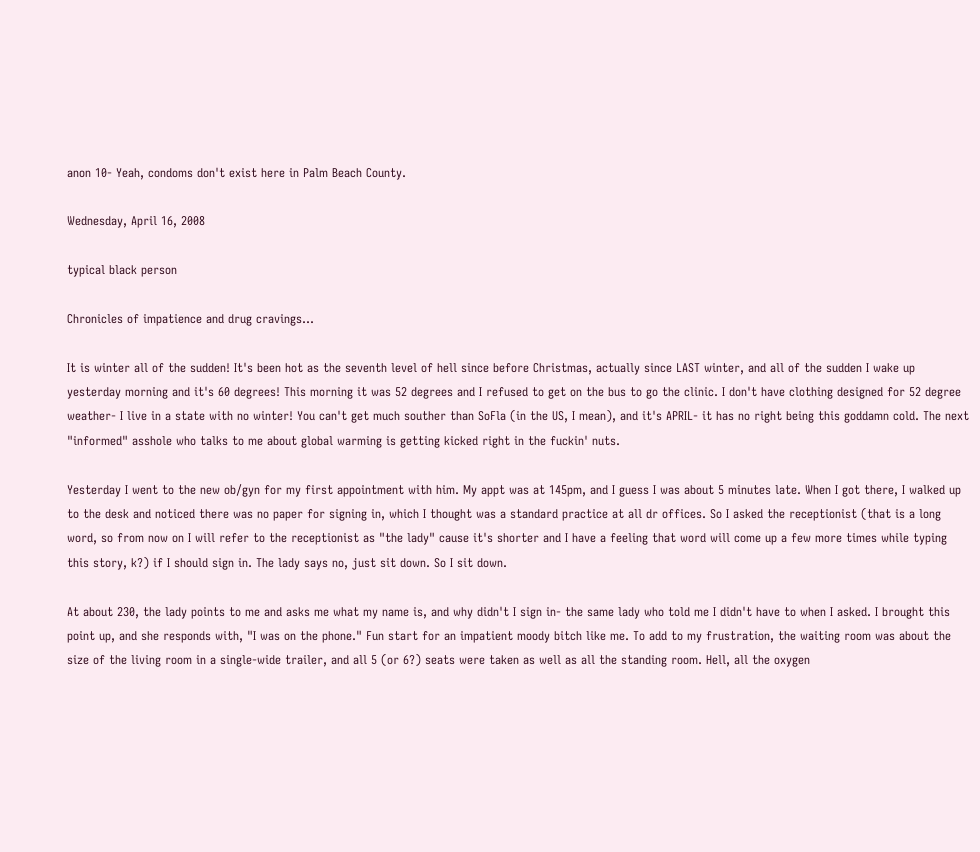anon 10- Yeah, condoms don't exist here in Palm Beach County.

Wednesday, April 16, 2008

typical black person

Chronicles of impatience and drug cravings...

It is winter all of the sudden! It's been hot as the seventh level of hell since before Christmas, actually since LAST winter, and all of the sudden I wake up yesterday morning and it's 60 degrees! This morning it was 52 degrees and I refused to get on the bus to go the clinic. I don't have clothing designed for 52 degree weather- I live in a state with no winter! You can't get much souther than SoFla (in the US, I mean), and it's APRIL- it has no right being this goddamn cold. The next "informed" asshole who talks to me about global warming is getting kicked right in the fuckin' nuts.

Yesterday I went to the new ob/gyn for my first appointment with him. My appt was at 145pm, and I guess I was about 5 minutes late. When I got there, I walked up to the desk and noticed there was no paper for signing in, which I thought was a standard practice at all dr offices. So I asked the receptionist (that is a long word, so from now on I will refer to the receptionist as "the lady" cause it's shorter and I have a feeling that word will come up a few more times while typing this story, k?) if I should sign in. The lady says no, just sit down. So I sit down.

At about 230, the lady points to me and asks me what my name is, and why didn't I sign in- the same lady who told me I didn't have to when I asked. I brought this point up, and she responds with, "I was on the phone." Fun start for an impatient moody bitch like me. To add to my frustration, the waiting room was about the size of the living room in a single-wide trailer, and all 5 (or 6?) seats were taken as well as all the standing room. Hell, all the oxygen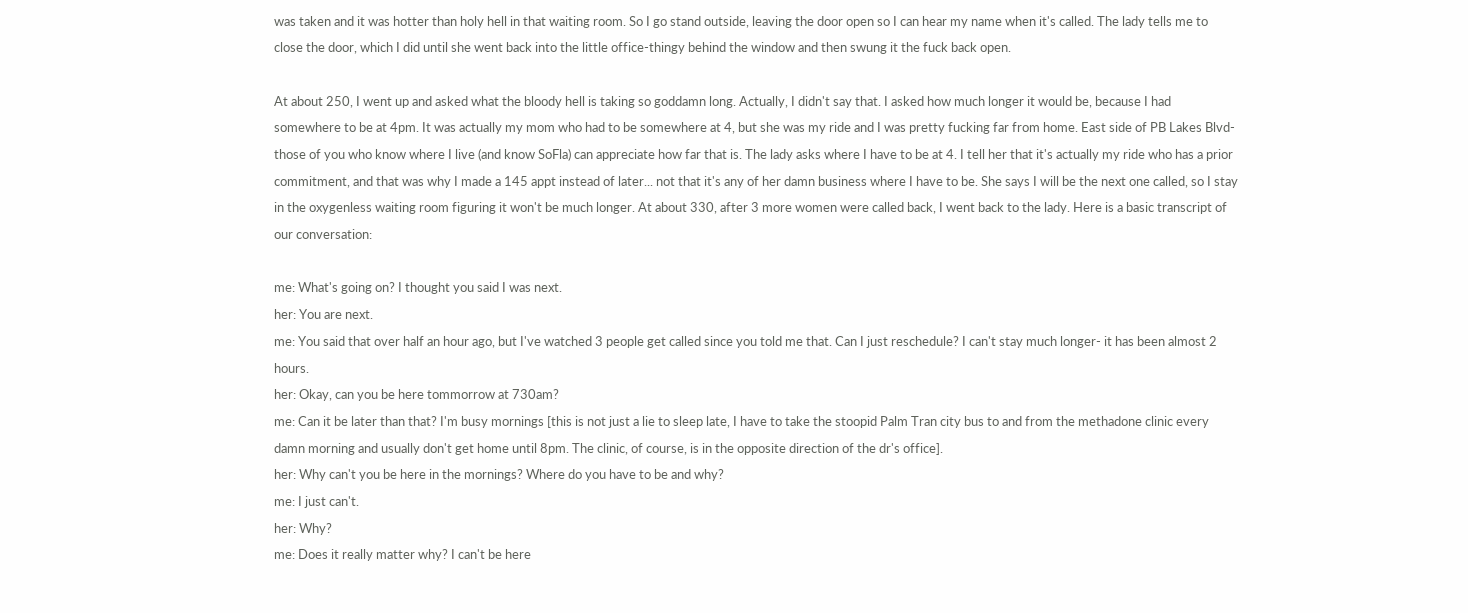was taken and it was hotter than holy hell in that waiting room. So I go stand outside, leaving the door open so I can hear my name when it's called. The lady tells me to close the door, which I did until she went back into the little office-thingy behind the window and then swung it the fuck back open.

At about 250, I went up and asked what the bloody hell is taking so goddamn long. Actually, I didn't say that. I asked how much longer it would be, because I had somewhere to be at 4pm. It was actually my mom who had to be somewhere at 4, but she was my ride and I was pretty fucking far from home. East side of PB Lakes Blvd- those of you who know where I live (and know SoFla) can appreciate how far that is. The lady asks where I have to be at 4. I tell her that it's actually my ride who has a prior commitment, and that was why I made a 145 appt instead of later... not that it's any of her damn business where I have to be. She says I will be the next one called, so I stay in the oxygenless waiting room figuring it won't be much longer. At about 330, after 3 more women were called back, I went back to the lady. Here is a basic transcript of our conversation:

me: What's going on? I thought you said I was next.
her: You are next.
me: You said that over half an hour ago, but I've watched 3 people get called since you told me that. Can I just reschedule? I can't stay much longer- it has been almost 2 hours.
her: Okay, can you be here tommorrow at 730am?
me: Can it be later than that? I'm busy mornings [this is not just a lie to sleep late, I have to take the stoopid Palm Tran city bus to and from the methadone clinic every damn morning and usually don't get home until 8pm. The clinic, of course, is in the opposite direction of the dr's office].
her: Why can't you be here in the mornings? Where do you have to be and why?
me: I just can't.
her: Why?
me: Does it really matter why? I can't be here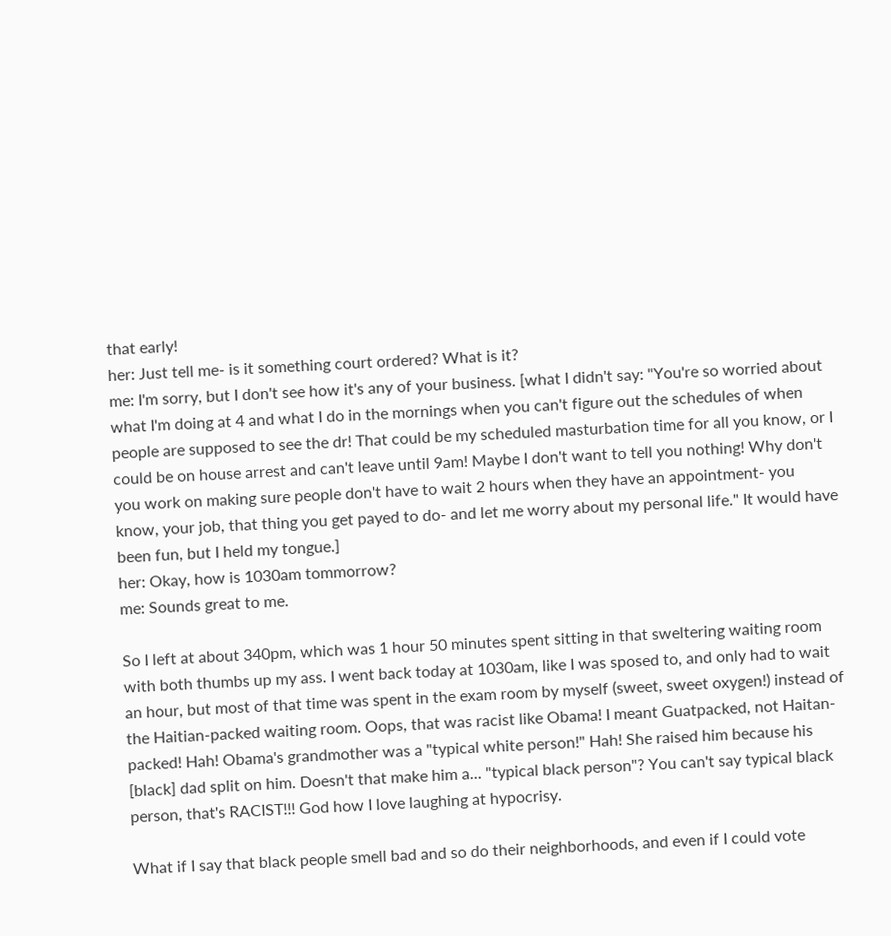that early!
her: Just tell me- is it something court ordered? What is it?
me: I'm sorry, but I don't see how it's any of your business. [what I didn't say: "You're so worried about what I'm doing at 4 and what I do in the mornings when you can't figure out the schedules of when people are supposed to see the dr! That could be my scheduled masturbation time for all you know, or I could be on house arrest and can't leave until 9am! Maybe I don't want to tell you nothing! Why don't you work on making sure people don't have to wait 2 hours when they have an appointment- you know, your job, that thing you get payed to do- and let me worry about my personal life." It would have been fun, but I held my tongue.]
her: Okay, how is 1030am tommorrow?
me: Sounds great to me.

So I left at about 340pm, which was 1 hour 50 minutes spent sitting in that sweltering waiting room with both thumbs up my ass. I went back today at 1030am, like I was sposed to, and only had to wait an hour, but most of that time was spent in the exam room by myself (sweet, sweet oxygen!) instead of the Haitian-packed waiting room. Oops, that was racist like Obama! I meant Guatpacked, not Haitan-packed! Hah! Obama's grandmother was a "typical white person!" Hah! She raised him because his [black] dad split on him. Doesn't that make him a... "typical black person"? You can't say typical black person, that's RACIST!!! God how I love laughing at hypocrisy.

What if I say that black people smell bad and so do their neighborhoods, and even if I could vote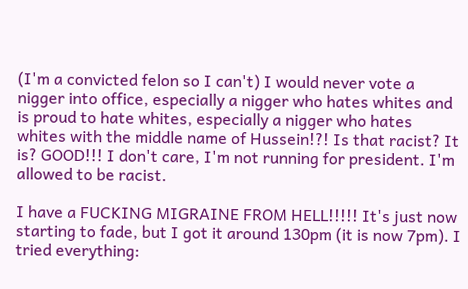(I'm a convicted felon so I can't) I would never vote a nigger into office, especially a nigger who hates whites and is proud to hate whites, especially a nigger who hates whites with the middle name of Hussein!?! Is that racist? It is? GOOD!!! I don't care, I'm not running for president. I'm allowed to be racist.

I have a FUCKING MIGRAINE FROM HELL!!!!! It's just now starting to fade, but I got it around 130pm (it is now 7pm). I tried everything: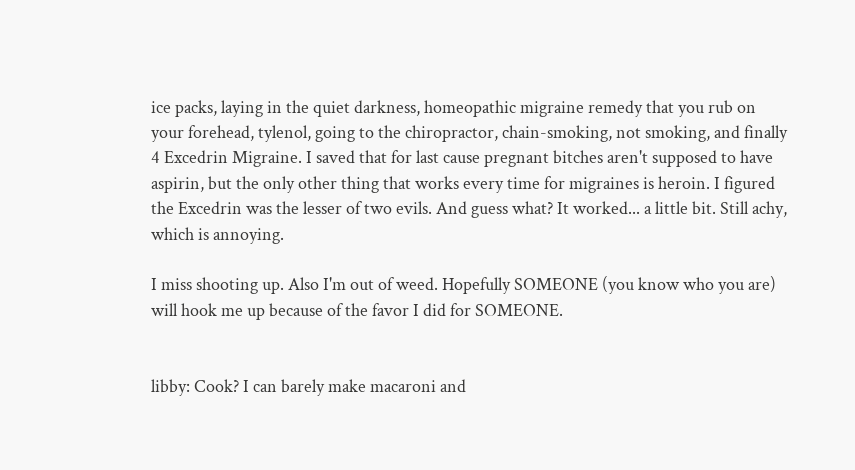ice packs, laying in the quiet darkness, homeopathic migraine remedy that you rub on your forehead, tylenol, going to the chiropractor, chain-smoking, not smoking, and finally 4 Excedrin Migraine. I saved that for last cause pregnant bitches aren't supposed to have aspirin, but the only other thing that works every time for migraines is heroin. I figured the Excedrin was the lesser of two evils. And guess what? It worked... a little bit. Still achy, which is annoying.

I miss shooting up. Also I'm out of weed. Hopefully SOMEONE (you know who you are) will hook me up because of the favor I did for SOMEONE.


libby: Cook? I can barely make macaroni and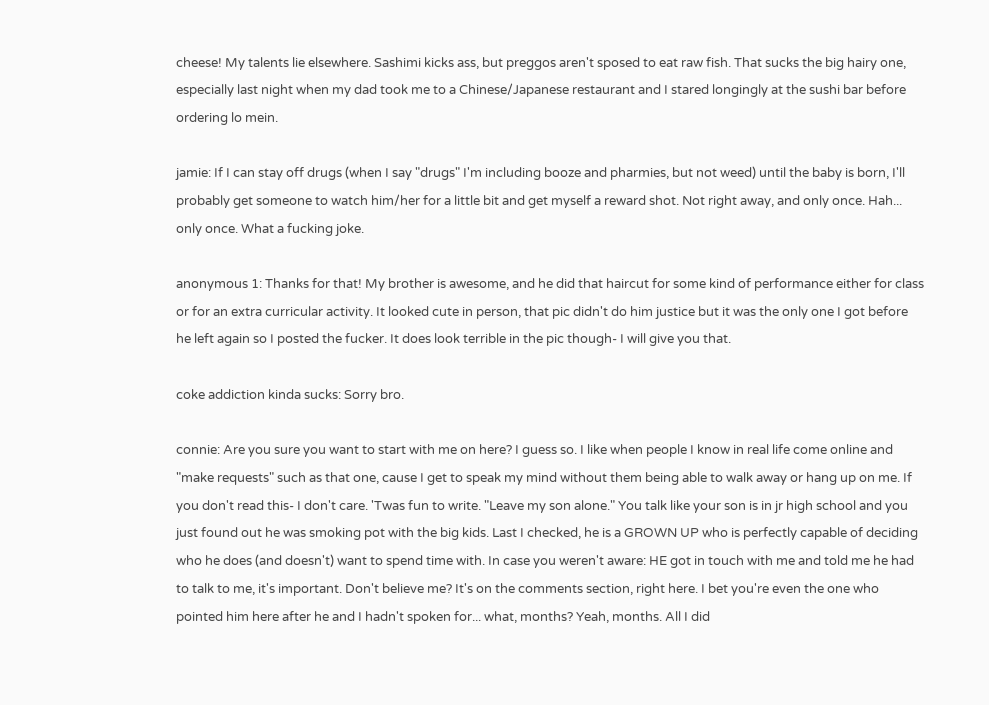cheese! My talents lie elsewhere. Sashimi kicks ass, but preggos aren't sposed to eat raw fish. That sucks the big hairy one, especially last night when my dad took me to a Chinese/Japanese restaurant and I stared longingly at the sushi bar before ordering lo mein.

jamie: If I can stay off drugs (when I say "drugs" I'm including booze and pharmies, but not weed) until the baby is born, I'll probably get someone to watch him/her for a little bit and get myself a reward shot. Not right away, and only once. Hah... only once. What a fucking joke.

anonymous 1: Thanks for that! My brother is awesome, and he did that haircut for some kind of performance either for class or for an extra curricular activity. It looked cute in person, that pic didn't do him justice but it was the only one I got before he left again so I posted the fucker. It does look terrible in the pic though- I will give you that.

coke addiction kinda sucks: Sorry bro.

connie: Are you sure you want to start with me on here? I guess so. I like when people I know in real life come online and "make requests" such as that one, cause I get to speak my mind without them being able to walk away or hang up on me. If you don't read this- I don't care. 'Twas fun to write. "Leave my son alone." You talk like your son is in jr high school and you just found out he was smoking pot with the big kids. Last I checked, he is a GROWN UP who is perfectly capable of deciding who he does (and doesn't) want to spend time with. In case you weren't aware: HE got in touch with me and told me he had to talk to me, it's important. Don't believe me? It's on the comments section, right here. I bet you're even the one who pointed him here after he and I hadn't spoken for... what, months? Yeah, months. All I did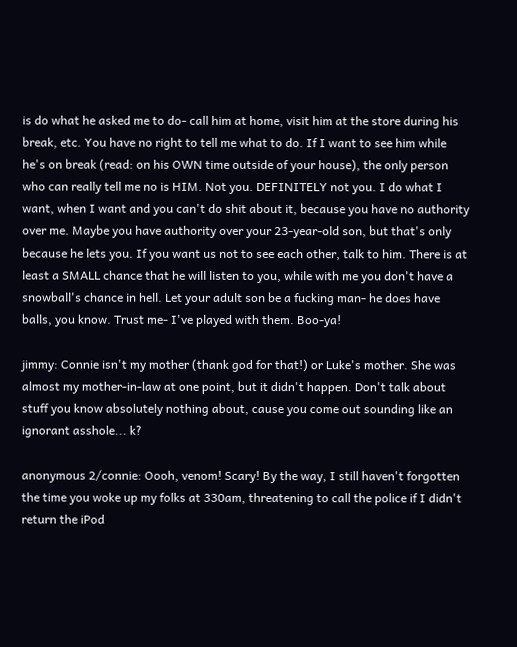is do what he asked me to do- call him at home, visit him at the store during his break, etc. You have no right to tell me what to do. If I want to see him while he's on break (read: on his OWN time outside of your house), the only person who can really tell me no is HIM. Not you. DEFINITELY not you. I do what I want, when I want and you can't do shit about it, because you have no authority over me. Maybe you have authority over your 23-year-old son, but that's only because he lets you. If you want us not to see each other, talk to him. There is at least a SMALL chance that he will listen to you, while with me you don't have a snowball's chance in hell. Let your adult son be a fucking man- he does have balls, you know. Trust me- I've played with them. Boo-ya!

jimmy: Connie isn't my mother (thank god for that!) or Luke's mother. She was almost my mother-in-law at one point, but it didn't happen. Don't talk about stuff you know absolutely nothing about, cause you come out sounding like an ignorant asshole... k?

anonymous 2/connie: Oooh, venom! Scary! By the way, I still haven't forgotten the time you woke up my folks at 330am, threatening to call the police if I didn't return the iPod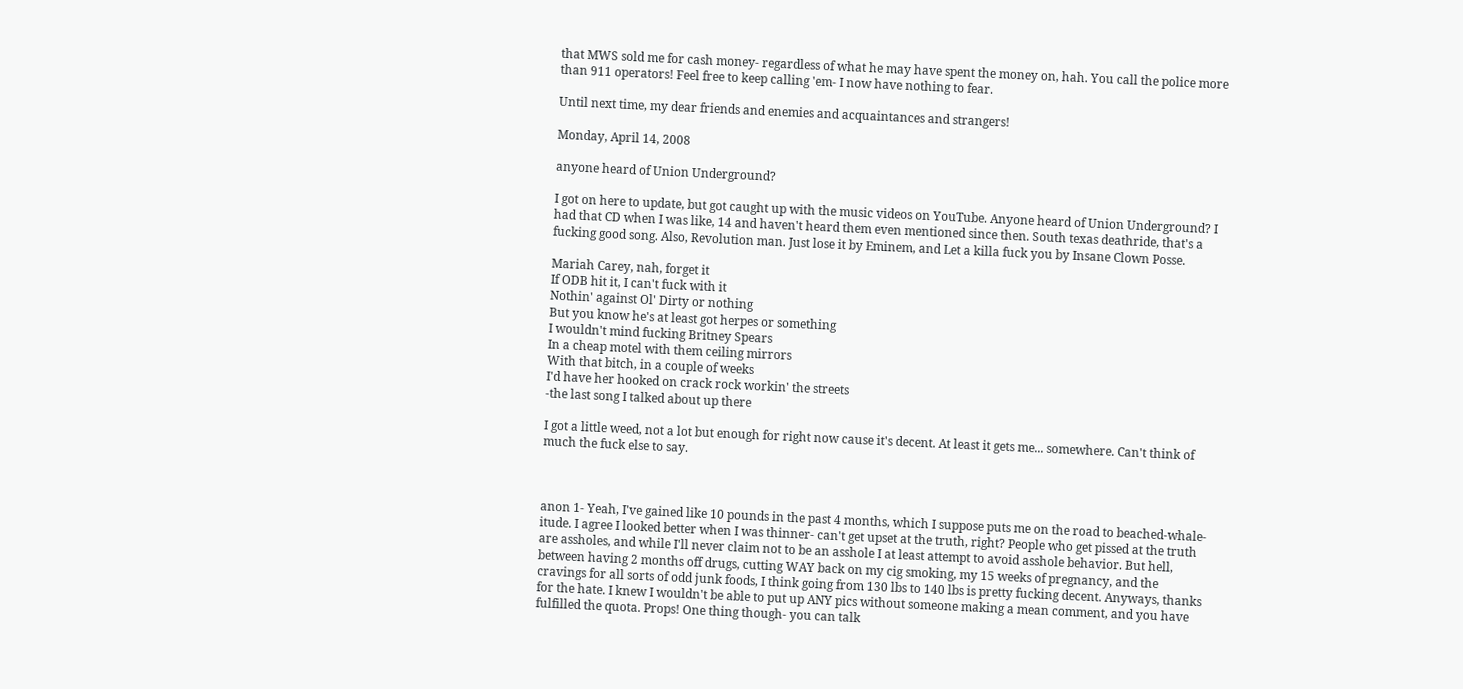that MWS sold me for cash money- regardless of what he may have spent the money on, hah. You call the police more than 911 operators! Feel free to keep calling 'em- I now have nothing to fear.

Until next time, my dear friends and enemies and acquaintances and strangers!

Monday, April 14, 2008

anyone heard of Union Underground?

I got on here to update, but got caught up with the music videos on YouTube. Anyone heard of Union Underground? I had that CD when I was like, 14 and haven't heard them even mentioned since then. South texas deathride, that's a fucking good song. Also, Revolution man. Just lose it by Eminem, and Let a killa fuck you by Insane Clown Posse.

Mariah Carey, nah, forget it
If ODB hit it, I can't fuck with it
Nothin' against Ol' Dirty or nothing
But you know he's at least got herpes or something
I wouldn't mind fucking Britney Spears
In a cheap motel with them ceiling mirrors
With that bitch, in a couple of weeks
I'd have her hooked on crack rock workin' the streets
-the last song I talked about up there

I got a little weed, not a lot but enough for right now cause it's decent. At least it gets me... somewhere. Can't think of much the fuck else to say.



anon 1- Yeah, I've gained like 10 pounds in the past 4 months, which I suppose puts me on the road to beached-whale-itude. I agree I looked better when I was thinner- can't get upset at the truth, right? People who get pissed at the truth are assholes, and while I'll never claim not to be an asshole I at least attempt to avoid asshole behavior. But hell, between having 2 months off drugs, cutting WAY back on my cig smoking, my 15 weeks of pregnancy, and the cravings for all sorts of odd junk foods, I think going from 130 lbs to 140 lbs is pretty fucking decent. Anyways, thanks for the hate. I knew I wouldn't be able to put up ANY pics without someone making a mean comment, and you have fulfilled the quota. Props! One thing though- you can talk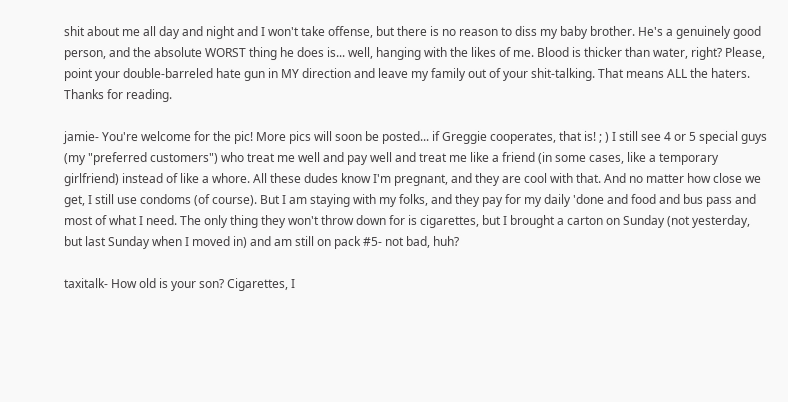shit about me all day and night and I won't take offense, but there is no reason to diss my baby brother. He's a genuinely good person, and the absolute WORST thing he does is... well, hanging with the likes of me. Blood is thicker than water, right? Please, point your double-barreled hate gun in MY direction and leave my family out of your shit-talking. That means ALL the haters. Thanks for reading.

jamie- You're welcome for the pic! More pics will soon be posted... if Greggie cooperates, that is! ; ) I still see 4 or 5 special guys (my "preferred customers") who treat me well and pay well and treat me like a friend (in some cases, like a temporary girlfriend) instead of like a whore. All these dudes know I'm pregnant, and they are cool with that. And no matter how close we get, I still use condoms (of course). But I am staying with my folks, and they pay for my daily 'done and food and bus pass and most of what I need. The only thing they won't throw down for is cigarettes, but I brought a carton on Sunday (not yesterday, but last Sunday when I moved in) and am still on pack #5- not bad, huh?

taxitalk- How old is your son? Cigarettes, I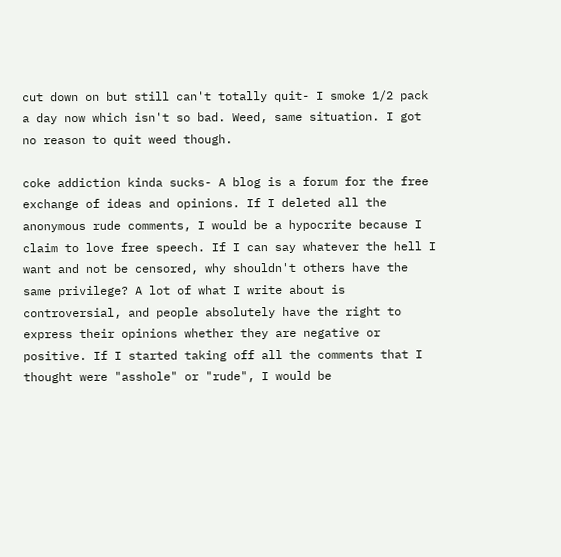cut down on but still can't totally quit- I smoke 1/2 pack a day now which isn't so bad. Weed, same situation. I got no reason to quit weed though.

coke addiction kinda sucks- A blog is a forum for the free exchange of ideas and opinions. If I deleted all the anonymous rude comments, I would be a hypocrite because I claim to love free speech. If I can say whatever the hell I want and not be censored, why shouldn't others have the same privilege? A lot of what I write about is controversial, and people absolutely have the right to express their opinions whether they are negative or positive. If I started taking off all the comments that I thought were "asshole" or "rude", I would be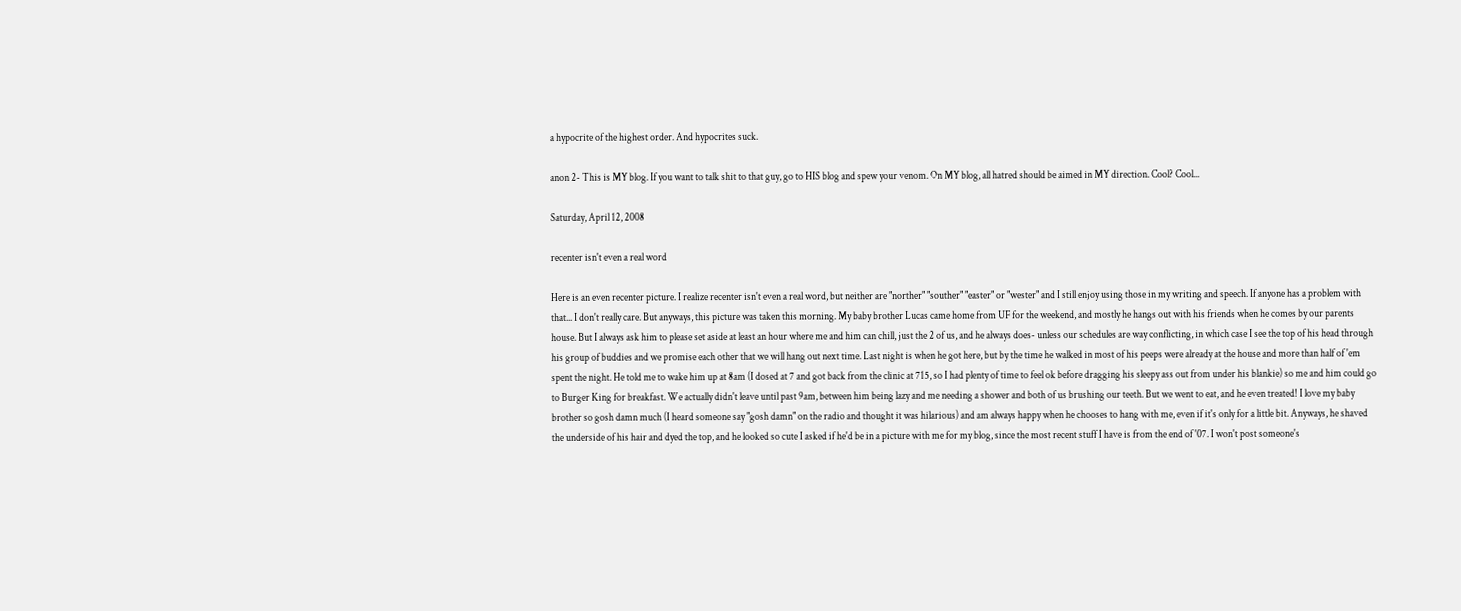a hypocrite of the highest order. And hypocrites suck.

anon 2- This is MY blog. If you want to talk shit to that guy, go to HIS blog and spew your venom. On MY blog, all hatred should be aimed in MY direction. Cool? Cool...

Saturday, April 12, 2008

recenter isn't even a real word

Here is an even recenter picture. I realize recenter isn't even a real word, but neither are "norther" "souther" "easter" or "wester" and I still enjoy using those in my writing and speech. If anyone has a problem with that... I don't really care. But anyways, this picture was taken this morning. My baby brother Lucas came home from UF for the weekend, and mostly he hangs out with his friends when he comes by our parents house. But I always ask him to please set aside at least an hour where me and him can chill, just the 2 of us, and he always does- unless our schedules are way conflicting, in which case I see the top of his head through his group of buddies and we promise each other that we will hang out next time. Last night is when he got here, but by the time he walked in most of his peeps were already at the house and more than half of 'em spent the night. He told me to wake him up at 8am (I dosed at 7 and got back from the clinic at 715, so I had plenty of time to feel ok before dragging his sleepy ass out from under his blankie) so me and him could go to Burger King for breakfast. We actually didn't leave until past 9am, between him being lazy and me needing a shower and both of us brushing our teeth. But we went to eat, and he even treated! I love my baby brother so gosh damn much (I heard someone say "gosh damn" on the radio and thought it was hilarious) and am always happy when he chooses to hang with me, even if it's only for a little bit. Anyways, he shaved the underside of his hair and dyed the top, and he looked so cute I asked if he'd be in a picture with me for my blog, since the most recent stuff I have is from the end of '07. I won't post someone's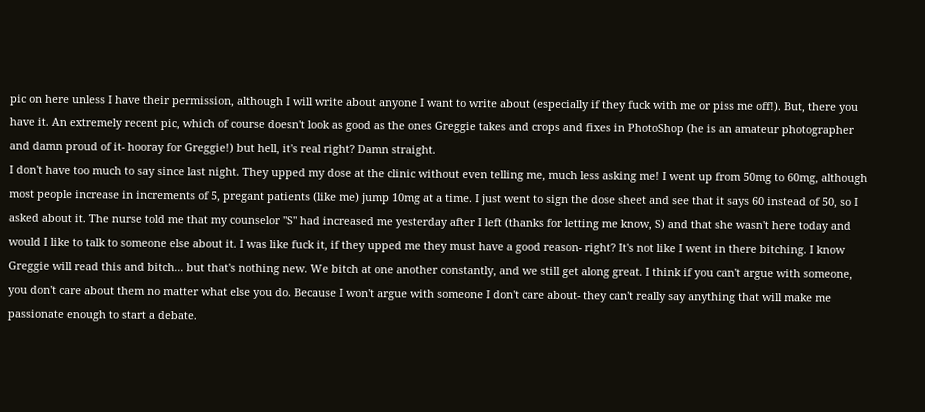pic on here unless I have their permission, although I will write about anyone I want to write about (especially if they fuck with me or piss me off!). But, there you have it. An extremely recent pic, which of course doesn't look as good as the ones Greggie takes and crops and fixes in PhotoShop (he is an amateur photographer and damn proud of it- hooray for Greggie!) but hell, it's real right? Damn straight.
I don't have too much to say since last night. They upped my dose at the clinic without even telling me, much less asking me! I went up from 50mg to 60mg, although most people increase in increments of 5, pregant patients (like me) jump 10mg at a time. I just went to sign the dose sheet and see that it says 60 instead of 50, so I asked about it. The nurse told me that my counselor "S" had increased me yesterday after I left (thanks for letting me know, S) and that she wasn't here today and would I like to talk to someone else about it. I was like fuck it, if they upped me they must have a good reason- right? It's not like I went in there bitching. I know Greggie will read this and bitch... but that's nothing new. We bitch at one another constantly, and we still get along great. I think if you can't argue with someone, you don't care about them no matter what else you do. Because I won't argue with someone I don't care about- they can't really say anything that will make me passionate enough to start a debate.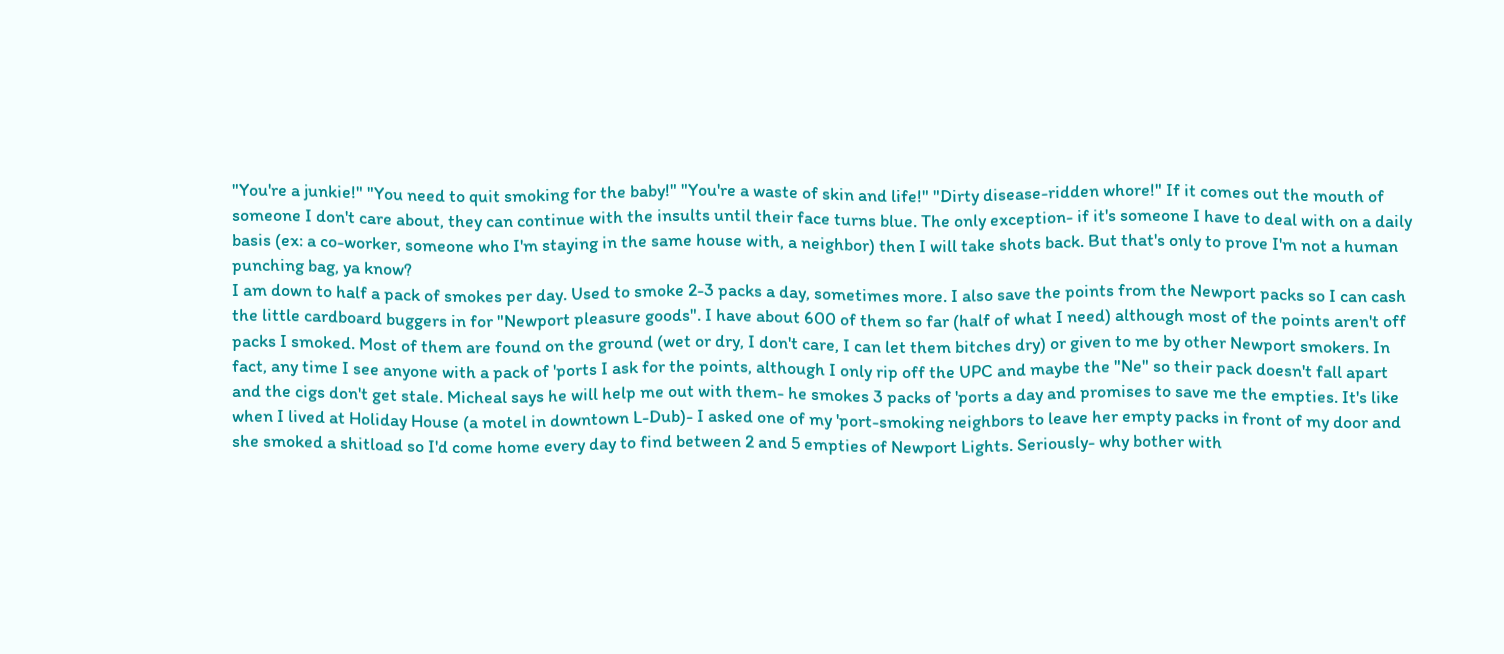"You're a junkie!" "You need to quit smoking for the baby!" "You're a waste of skin and life!" "Dirty disease-ridden whore!" If it comes out the mouth of someone I don't care about, they can continue with the insults until their face turns blue. The only exception- if it's someone I have to deal with on a daily basis (ex: a co-worker, someone who I'm staying in the same house with, a neighbor) then I will take shots back. But that's only to prove I'm not a human punching bag, ya know?
I am down to half a pack of smokes per day. Used to smoke 2-3 packs a day, sometimes more. I also save the points from the Newport packs so I can cash the little cardboard buggers in for "Newport pleasure goods". I have about 600 of them so far (half of what I need) although most of the points aren't off packs I smoked. Most of them are found on the ground (wet or dry, I don't care, I can let them bitches dry) or given to me by other Newport smokers. In fact, any time I see anyone with a pack of 'ports I ask for the points, although I only rip off the UPC and maybe the "Ne" so their pack doesn't fall apart and the cigs don't get stale. Micheal says he will help me out with them- he smokes 3 packs of 'ports a day and promises to save me the empties. It's like when I lived at Holiday House (a motel in downtown L-Dub)- I asked one of my 'port-smoking neighbors to leave her empty packs in front of my door and she smoked a shitload so I'd come home every day to find between 2 and 5 empties of Newport Lights. Seriously- why bother with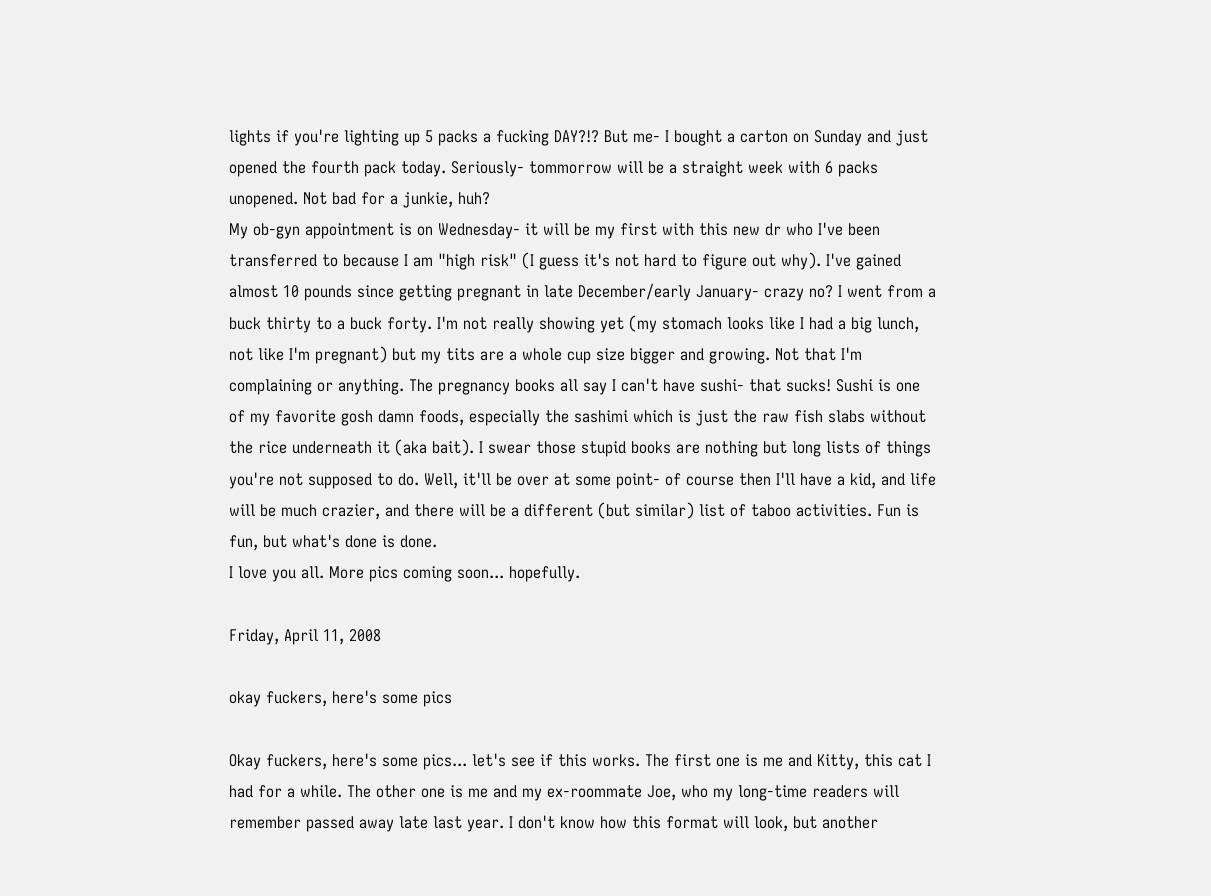lights if you're lighting up 5 packs a fucking DAY?!? But me- I bought a carton on Sunday and just opened the fourth pack today. Seriously- tommorrow will be a straight week with 6 packs unopened. Not bad for a junkie, huh?
My ob-gyn appointment is on Wednesday- it will be my first with this new dr who I've been transferred to because I am "high risk" (I guess it's not hard to figure out why). I've gained almost 10 pounds since getting pregnant in late December/early January- crazy no? I went from a buck thirty to a buck forty. I'm not really showing yet (my stomach looks like I had a big lunch, not like I'm pregnant) but my tits are a whole cup size bigger and growing. Not that I'm complaining or anything. The pregnancy books all say I can't have sushi- that sucks! Sushi is one of my favorite gosh damn foods, especially the sashimi which is just the raw fish slabs without the rice underneath it (aka bait). I swear those stupid books are nothing but long lists of things you're not supposed to do. Well, it'll be over at some point- of course then I'll have a kid, and life will be much crazier, and there will be a different (but similar) list of taboo activities. Fun is fun, but what's done is done.
I love you all. More pics coming soon... hopefully.

Friday, April 11, 2008

okay fuckers, here's some pics

Okay fuckers, here's some pics... let's see if this works. The first one is me and Kitty, this cat I had for a while. The other one is me and my ex-roommate Joe, who my long-time readers will remember passed away late last year. I don't know how this format will look, but another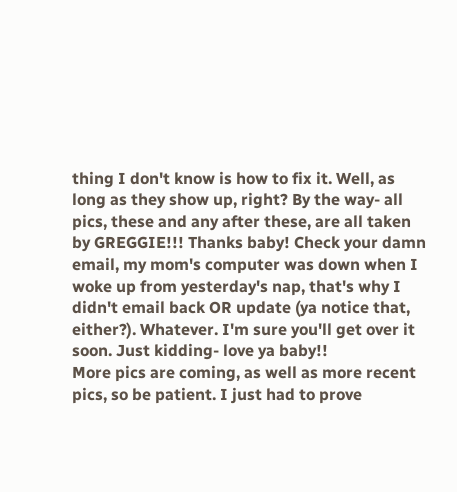thing I don't know is how to fix it. Well, as long as they show up, right? By the way- all pics, these and any after these, are all taken by GREGGIE!!! Thanks baby! Check your damn email, my mom's computer was down when I woke up from yesterday's nap, that's why I didn't email back OR update (ya notice that, either?). Whatever. I'm sure you'll get over it soon. Just kidding- love ya baby!!
More pics are coming, as well as more recent pics, so be patient. I just had to prove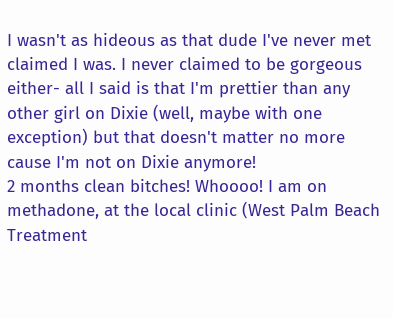I wasn't as hideous as that dude I've never met claimed I was. I never claimed to be gorgeous either- all I said is that I'm prettier than any other girl on Dixie (well, maybe with one exception) but that doesn't matter no more cause I'm not on Dixie anymore!
2 months clean bitches! Whoooo! I am on methadone, at the local clinic (West Palm Beach Treatment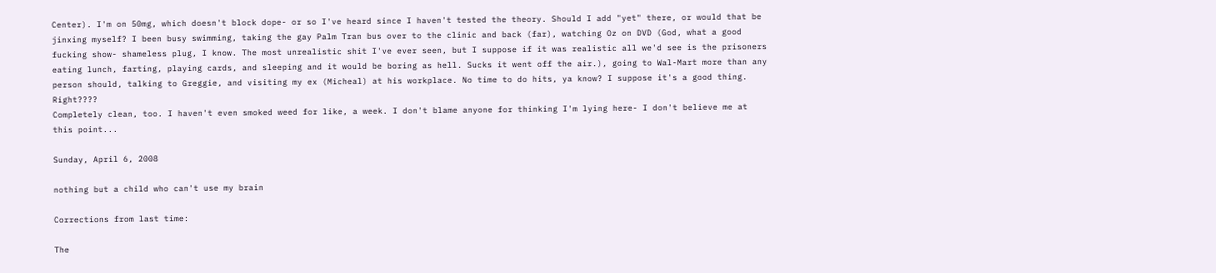Center). I'm on 50mg, which doesn't block dope- or so I've heard since I haven't tested the theory. Should I add "yet" there, or would that be jinxing myself? I been busy swimming, taking the gay Palm Tran bus over to the clinic and back (far), watching Oz on DVD (God, what a good fucking show- shameless plug, I know. The most unrealistic shit I've ever seen, but I suppose if it was realistic all we'd see is the prisoners eating lunch, farting, playing cards, and sleeping and it would be boring as hell. Sucks it went off the air.), going to Wal-Mart more than any person should, talking to Greggie, and visiting my ex (Micheal) at his workplace. No time to do hits, ya know? I suppose it's a good thing. Right????
Completely clean, too. I haven't even smoked weed for like, a week. I don't blame anyone for thinking I'm lying here- I don't believe me at this point...

Sunday, April 6, 2008

nothing but a child who can't use my brain

Corrections from last time:

The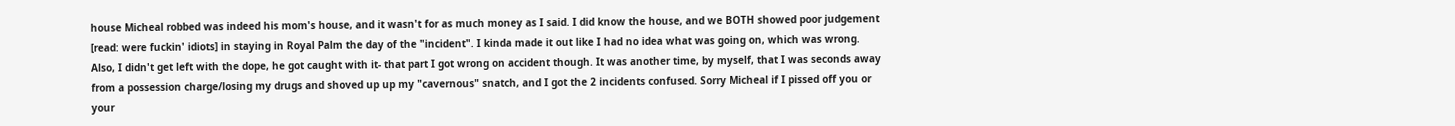house Micheal robbed was indeed his mom's house, and it wasn't for as much money as I said. I did know the house, and we BOTH showed poor judgement [read: were fuckin' idiots] in staying in Royal Palm the day of the "incident". I kinda made it out like I had no idea what was going on, which was wrong. Also, I didn't get left with the dope, he got caught with it- that part I got wrong on accident though. It was another time, by myself, that I was seconds away from a possession charge/losing my drugs and shoved up up my "cavernous" snatch, and I got the 2 incidents confused. Sorry Micheal if I pissed off you or your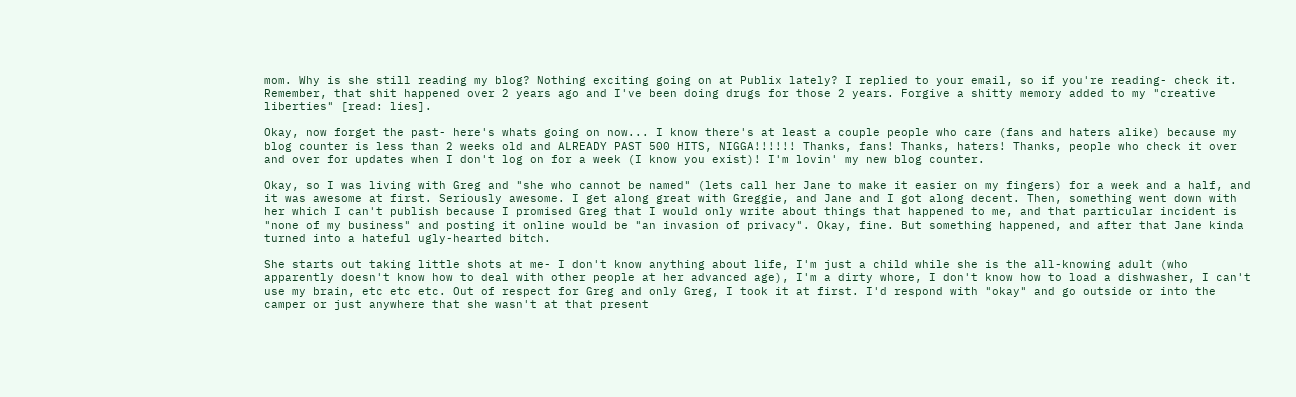mom. Why is she still reading my blog? Nothing exciting going on at Publix lately? I replied to your email, so if you're reading- check it. Remember, that shit happened over 2 years ago and I've been doing drugs for those 2 years. Forgive a shitty memory added to my "creative liberties" [read: lies].

Okay, now forget the past- here's whats going on now... I know there's at least a couple people who care (fans and haters alike) because my blog counter is less than 2 weeks old and ALREADY PAST 500 HITS, NIGGA!!!!!! Thanks, fans! Thanks, haters! Thanks, people who check it over and over for updates when I don't log on for a week (I know you exist)! I'm lovin' my new blog counter.

Okay, so I was living with Greg and "she who cannot be named" (lets call her Jane to make it easier on my fingers) for a week and a half, and it was awesome at first. Seriously awesome. I get along great with Greggie, and Jane and I got along decent. Then, something went down with her which I can't publish because I promised Greg that I would only write about things that happened to me, and that particular incident is "none of my business" and posting it online would be "an invasion of privacy". Okay, fine. But something happened, and after that Jane kinda turned into a hateful ugly-hearted bitch.

She starts out taking little shots at me- I don't know anything about life, I'm just a child while she is the all-knowing adult (who apparently doesn't know how to deal with other people at her advanced age), I'm a dirty whore, I don't know how to load a dishwasher, I can't use my brain, etc etc etc. Out of respect for Greg and only Greg, I took it at first. I'd respond with "okay" and go outside or into the camper or just anywhere that she wasn't at that present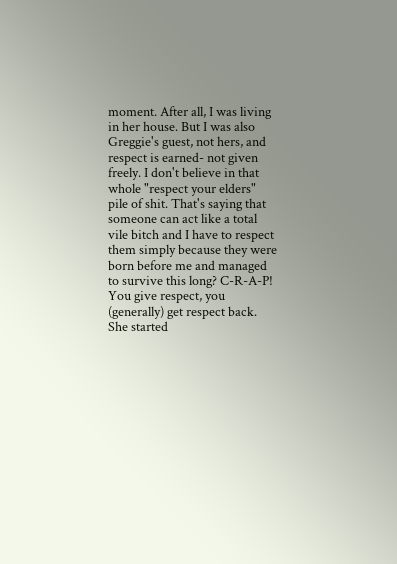moment. After all, I was living in her house. But I was also Greggie's guest, not hers, and respect is earned- not given freely. I don't believe in that whole "respect your elders" pile of shit. That's saying that someone can act like a total vile bitch and I have to respect them simply because they were born before me and managed to survive this long? C-R-A-P! You give respect, you (generally) get respect back. She started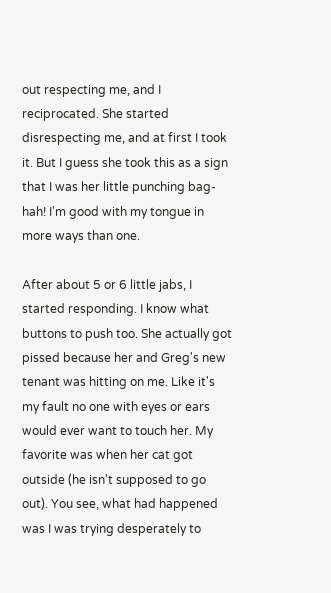out respecting me, and I reciprocated. She started disrespecting me, and at first I took it. But I guess she took this as a sign that I was her little punching bag- hah! I'm good with my tongue in more ways than one.

After about 5 or 6 little jabs, I started responding. I know what buttons to push too. She actually got pissed because her and Greg's new tenant was hitting on me. Like it's my fault no one with eyes or ears would ever want to touch her. My favorite was when her cat got outside (he isn't supposed to go out). You see, what had happened was I was trying desperately to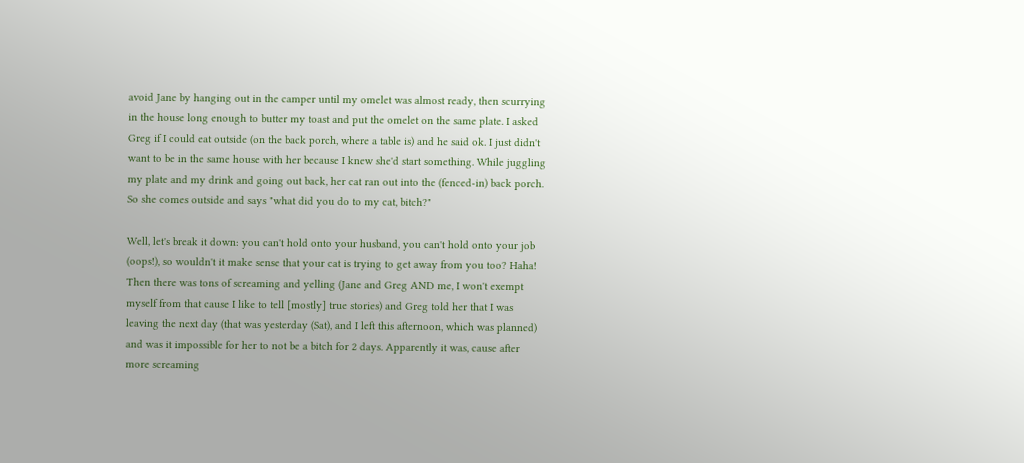avoid Jane by hanging out in the camper until my omelet was almost ready, then scurrying in the house long enough to butter my toast and put the omelet on the same plate. I asked Greg if I could eat outside (on the back porch, where a table is) and he said ok. I just didn't want to be in the same house with her because I knew she'd start something. While juggling my plate and my drink and going out back, her cat ran out into the (fenced-in) back porch. So she comes outside and says "what did you do to my cat, bitch?"

Well, let's break it down: you can't hold onto your husband, you can't hold onto your job (oops!), so wouldn't it make sense that your cat is trying to get away from you too? Haha! Then there was tons of screaming and yelling (Jane and Greg AND me, I won't exempt myself from that cause I like to tell [mostly] true stories) and Greg told her that I was leaving the next day (that was yesterday (Sat), and I left this afternoon, which was planned) and was it impossible for her to not be a bitch for 2 days. Apparently it was, cause after more screaming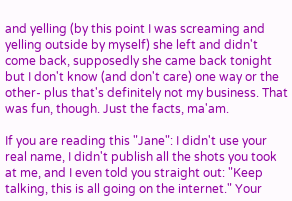and yelling (by this point I was screaming and yelling outside by myself) she left and didn't come back, supposedly she came back tonight but I don't know (and don't care) one way or the other- plus that's definitely not my business. That was fun, though. Just the facts, ma'am.

If you are reading this "Jane": I didn't use your real name, I didn't publish all the shots you took at me, and I even told you straight out: "Keep talking, this is all going on the internet." Your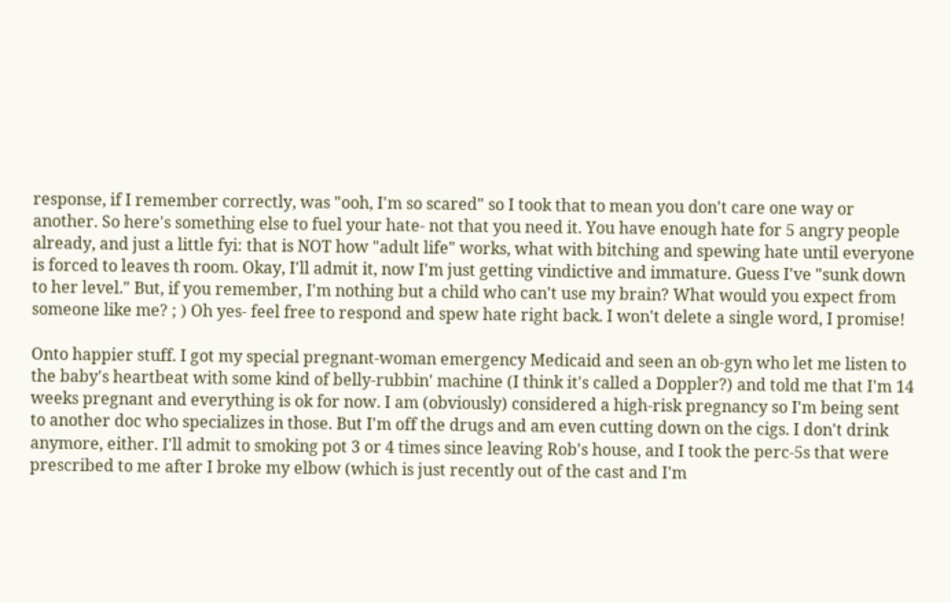response, if I remember correctly, was "ooh, I'm so scared" so I took that to mean you don't care one way or another. So here's something else to fuel your hate- not that you need it. You have enough hate for 5 angry people already, and just a little fyi: that is NOT how "adult life" works, what with bitching and spewing hate until everyone is forced to leaves th room. Okay, I'll admit it, now I'm just getting vindictive and immature. Guess I've "sunk down to her level." But, if you remember, I'm nothing but a child who can't use my brain? What would you expect from someone like me? ; ) Oh yes- feel free to respond and spew hate right back. I won't delete a single word, I promise!

Onto happier stuff. I got my special pregnant-woman emergency Medicaid and seen an ob-gyn who let me listen to the baby's heartbeat with some kind of belly-rubbin' machine (I think it's called a Doppler?) and told me that I'm 14 weeks pregnant and everything is ok for now. I am (obviously) considered a high-risk pregnancy so I'm being sent to another doc who specializes in those. But I'm off the drugs and am even cutting down on the cigs. I don't drink anymore, either. I'll admit to smoking pot 3 or 4 times since leaving Rob's house, and I took the perc-5s that were prescribed to me after I broke my elbow (which is just recently out of the cast and I'm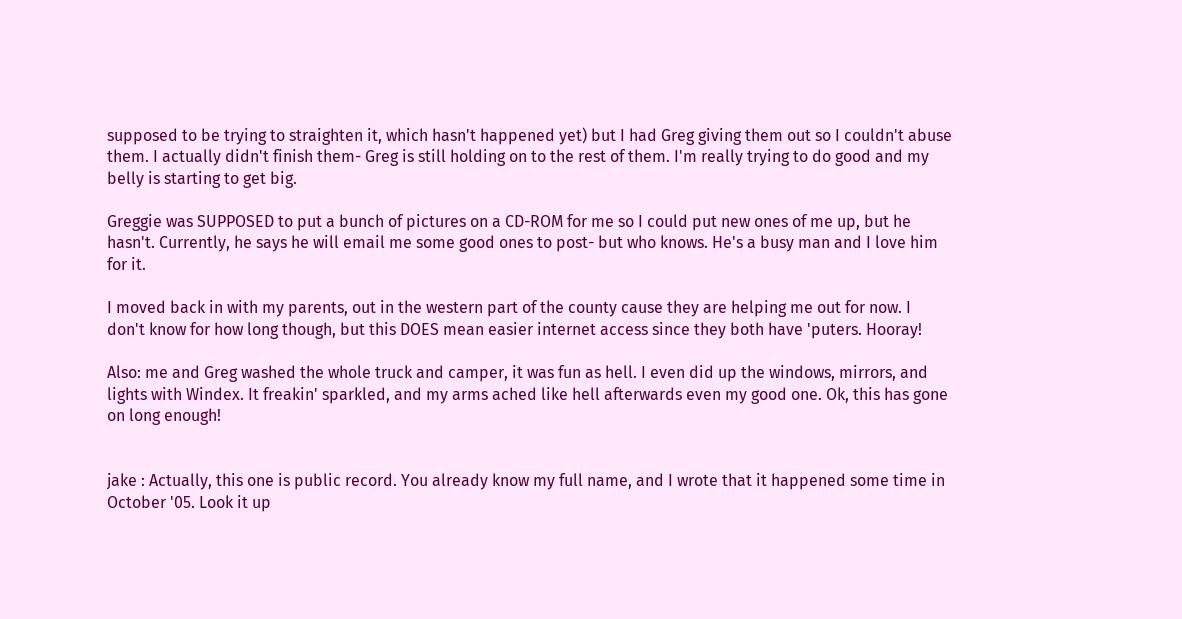supposed to be trying to straighten it, which hasn't happened yet) but I had Greg giving them out so I couldn't abuse them. I actually didn't finish them- Greg is still holding on to the rest of them. I'm really trying to do good and my belly is starting to get big.

Greggie was SUPPOSED to put a bunch of pictures on a CD-ROM for me so I could put new ones of me up, but he hasn't. Currently, he says he will email me some good ones to post- but who knows. He's a busy man and I love him for it.

I moved back in with my parents, out in the western part of the county cause they are helping me out for now. I don't know for how long though, but this DOES mean easier internet access since they both have 'puters. Hooray!

Also: me and Greg washed the whole truck and camper, it was fun as hell. I even did up the windows, mirrors, and lights with Windex. It freakin' sparkled, and my arms ached like hell afterwards even my good one. Ok, this has gone on long enough!


jake : Actually, this one is public record. You already know my full name, and I wrote that it happened some time in October '05. Look it up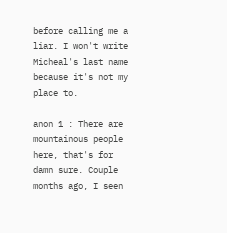before calling me a liar. I won't write Micheal's last name because it's not my place to.

anon 1 : There are mountainous people here, that's for damn sure. Couple months ago, I seen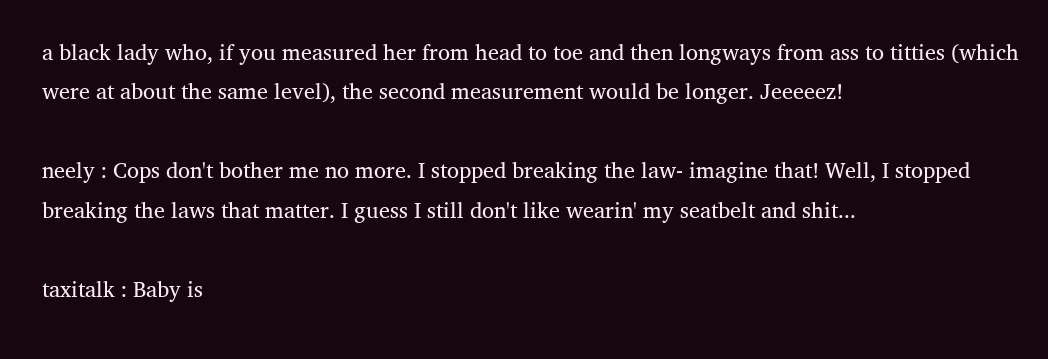a black lady who, if you measured her from head to toe and then longways from ass to titties (which were at about the same level), the second measurement would be longer. Jeeeeez!

neely : Cops don't bother me no more. I stopped breaking the law- imagine that! Well, I stopped breaking the laws that matter. I guess I still don't like wearin' my seatbelt and shit...

taxitalk : Baby is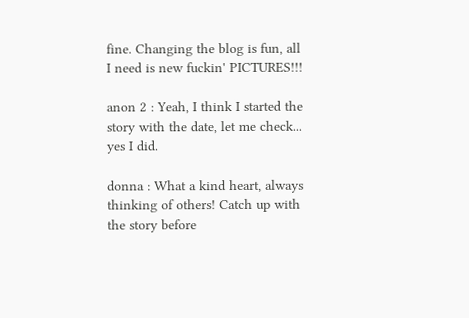fine. Changing the blog is fun, all I need is new fuckin' PICTURES!!!

anon 2 : Yeah, I think I started the story with the date, let me check... yes I did.

donna : What a kind heart, always thinking of others! Catch up with the story before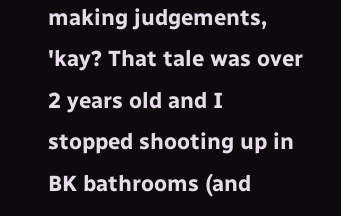making judgements, 'kay? That tale was over 2 years old and I stopped shooting up in BK bathrooms (and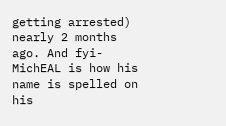getting arrested) nearly 2 months ago. And fyi- MichEAL is how his name is spelled on his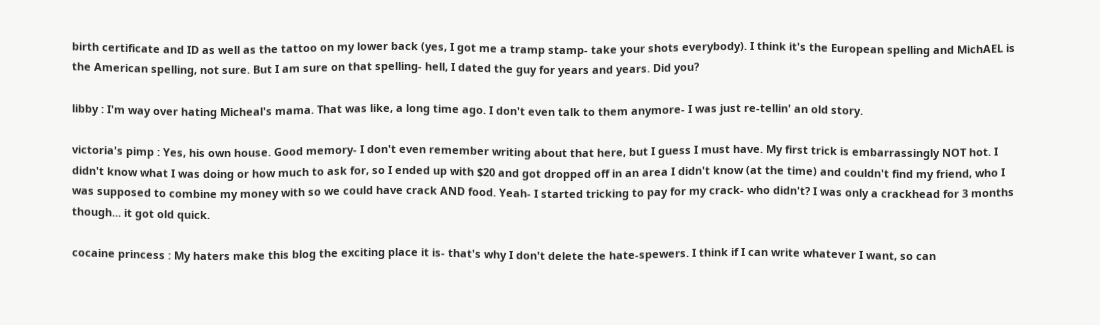birth certificate and ID as well as the tattoo on my lower back (yes, I got me a tramp stamp- take your shots everybody). I think it's the European spelling and MichAEL is the American spelling, not sure. But I am sure on that spelling- hell, I dated the guy for years and years. Did you?

libby : I'm way over hating Micheal's mama. That was like, a long time ago. I don't even talk to them anymore- I was just re-tellin' an old story.

victoria's pimp : Yes, his own house. Good memory- I don't even remember writing about that here, but I guess I must have. My first trick is embarrassingly NOT hot. I didn't know what I was doing or how much to ask for, so I ended up with $20 and got dropped off in an area I didn't know (at the time) and couldn't find my friend, who I was supposed to combine my money with so we could have crack AND food. Yeah- I started tricking to pay for my crack- who didn't? I was only a crackhead for 3 months though... it got old quick.

cocaine princess : My haters make this blog the exciting place it is- that's why I don't delete the hate-spewers. I think if I can write whatever I want, so can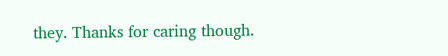they. Thanks for caring though.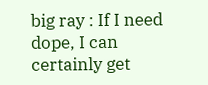big ray : If I need dope, I can certainly get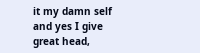it my damn self and yes I give great head,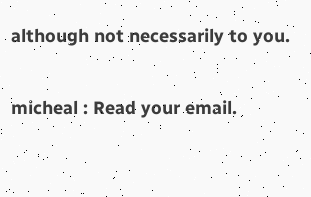although not necessarily to you.

micheal : Read your email.